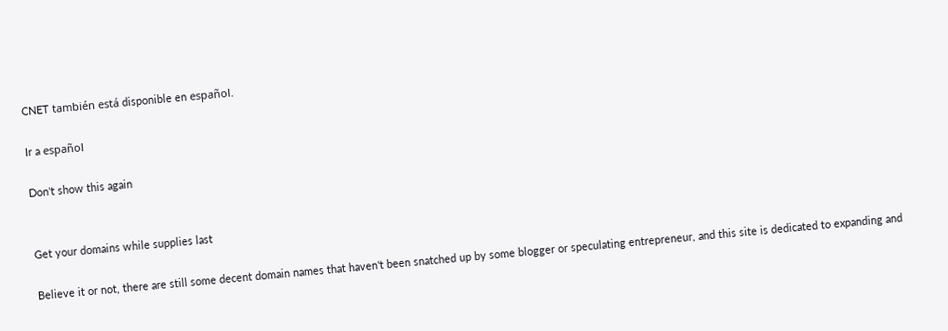CNET también está disponible en español.

Ir a español

Don't show this again


Get your domains while supplies last

Believe it or not, there are still some decent domain names that haven't been snatched up by some blogger or speculating entrepreneur, and this site is dedicated to expanding and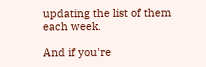updating the list of them each week.

And if you're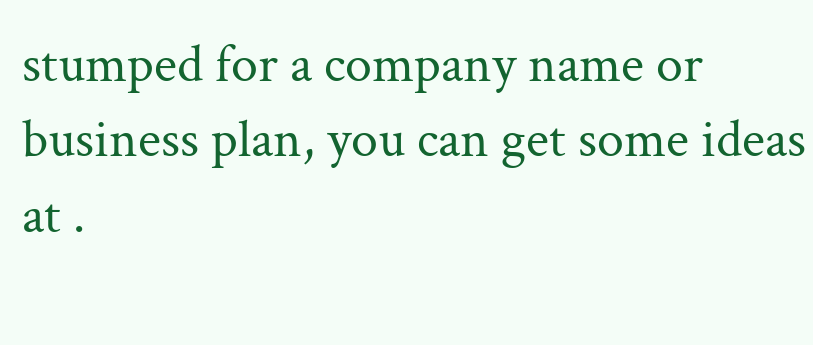stumped for a company name or business plan, you can get some ideas at .